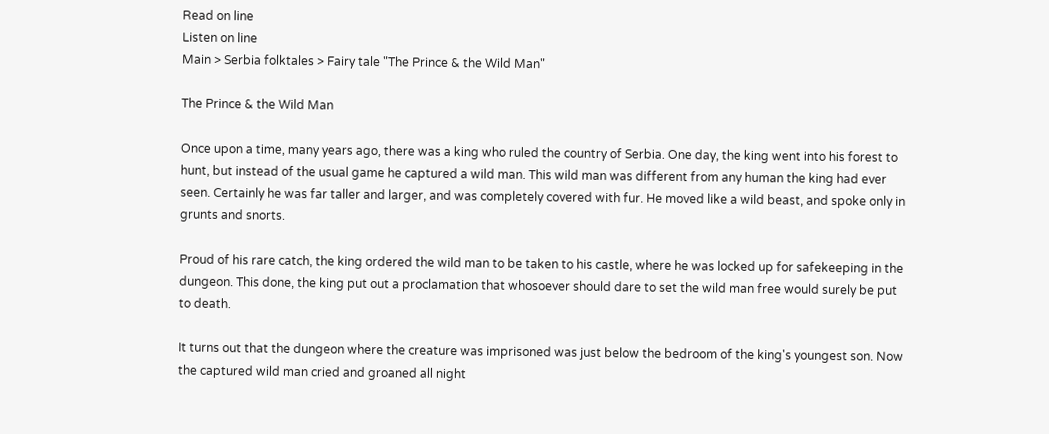Read on line
Listen on line
Main > Serbia folktales > Fairy tale "The Prince & the Wild Man"

The Prince & the Wild Man

Once upon a time, many years ago, there was a king who ruled the country of Serbia. One day, the king went into his forest to hunt, but instead of the usual game he captured a wild man. This wild man was different from any human the king had ever seen. Certainly he was far taller and larger, and was completely covered with fur. He moved like a wild beast, and spoke only in grunts and snorts.

Proud of his rare catch, the king ordered the wild man to be taken to his castle, where he was locked up for safekeeping in the dungeon. This done, the king put out a proclamation that whosoever should dare to set the wild man free would surely be put to death.

It turns out that the dungeon where the creature was imprisoned was just below the bedroom of the king's youngest son. Now the captured wild man cried and groaned all night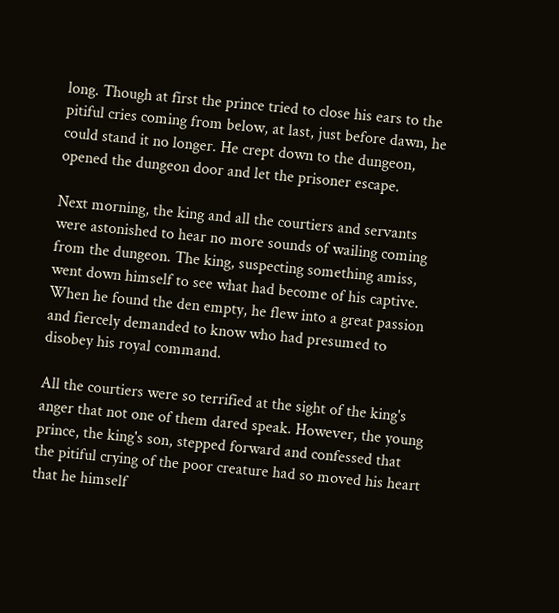long. Though at first the prince tried to close his ears to the pitiful cries coming from below, at last, just before dawn, he could stand it no longer. He crept down to the dungeon, opened the dungeon door and let the prisoner escape.

Next morning, the king and all the courtiers and servants were astonished to hear no more sounds of wailing coming from the dungeon. The king, suspecting something amiss, went down himself to see what had become of his captive. When he found the den empty, he flew into a great passion and fiercely demanded to know who had presumed to disobey his royal command.

All the courtiers were so terrified at the sight of the king's anger that not one of them dared speak. However, the young prince, the king's son, stepped forward and confessed that the pitiful crying of the poor creature had so moved his heart that he himself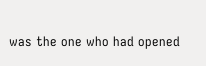was the one who had opened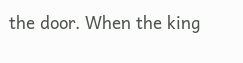the door. When the king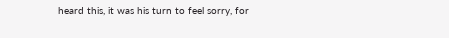heard this, it was his turn to feel sorry, for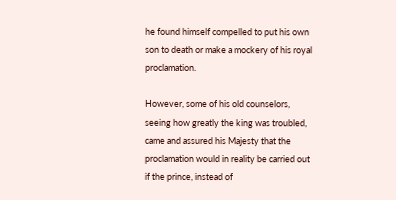he found himself compelled to put his own son to death or make a mockery of his royal proclamation.

However, some of his old counselors, seeing how greatly the king was troubled, came and assured his Majesty that the proclamation would in reality be carried out if the prince, instead of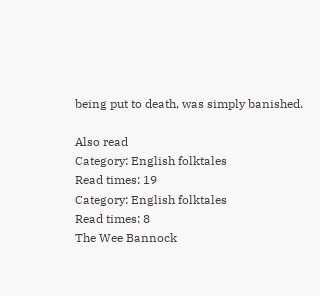being put to death, was simply banished.

Also read
Category: English folktales
Read times: 19
Category: English folktales
Read times: 8
The Wee Bannock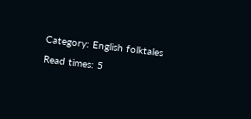Category: English folktales
Read times: 5